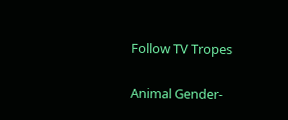Follow TV Tropes


Animal Gender-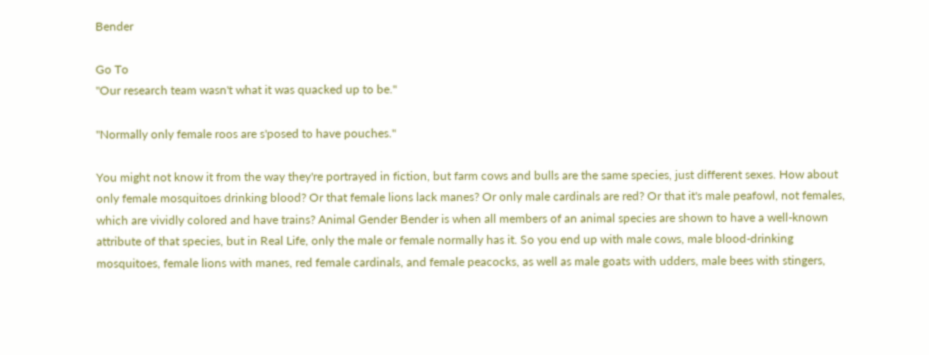Bender

Go To
"Our research team wasn't what it was quacked up to be."

"Normally only female roos are s'posed to have pouches."

You might not know it from the way they're portrayed in fiction, but farm cows and bulls are the same species, just different sexes. How about only female mosquitoes drinking blood? Or that female lions lack manes? Or only male cardinals are red? Or that it's male peafowl, not females, which are vividly colored and have trains? Animal Gender Bender is when all members of an animal species are shown to have a well-known attribute of that species, but in Real Life, only the male or female normally has it. So you end up with male cows, male blood-drinking mosquitoes, female lions with manes, red female cardinals, and female peacocks, as well as male goats with udders, male bees with stingers,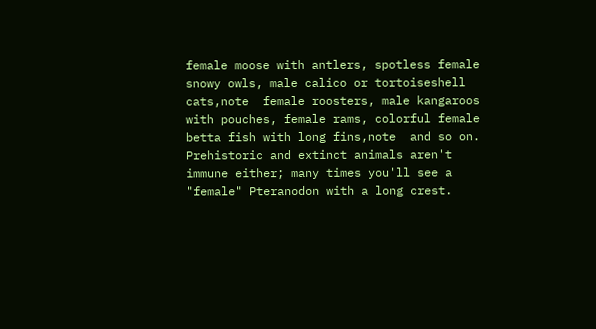female moose with antlers, spotless female snowy owls, male calico or tortoiseshell cats,note  female roosters, male kangaroos with pouches, female rams, colorful female betta fish with long fins,note  and so on. Prehistoric and extinct animals aren't immune either; many times you'll see a "female" Pteranodon with a long crest.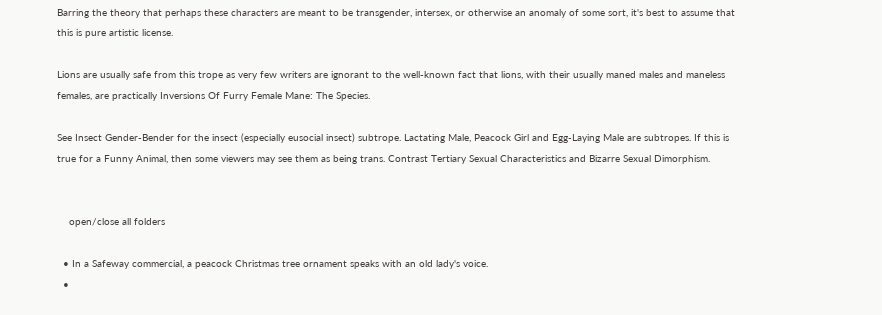Barring the theory that perhaps these characters are meant to be transgender, intersex, or otherwise an anomaly of some sort, it's best to assume that this is pure artistic license.

Lions are usually safe from this trope as very few writers are ignorant to the well-known fact that lions, with their usually maned males and maneless females, are practically Inversions Of Furry Female Mane: The Species.

See Insect Gender-Bender for the insect (especially eusocial insect) subtrope. Lactating Male, Peacock Girl and Egg-Laying Male are subtropes. If this is true for a Funny Animal, then some viewers may see them as being trans. Contrast Tertiary Sexual Characteristics and Bizarre Sexual Dimorphism.


    open/close all folders

  • In a Safeway commercial, a peacock Christmas tree ornament speaks with an old lady's voice.
  •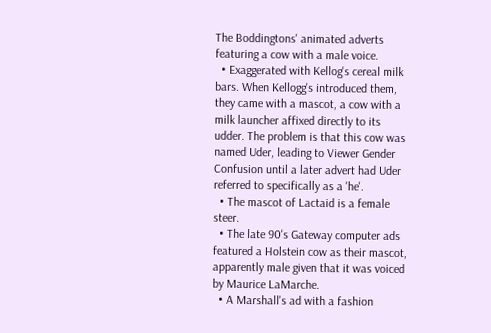The Boddingtons' animated adverts featuring a cow with a male voice.
  • Exaggerated with Kellog's cereal milk bars. When Kellogg's introduced them, they came with a mascot, a cow with a milk launcher affixed directly to its udder. The problem is that this cow was named Uder, leading to Viewer Gender Confusion until a later advert had Uder referred to specifically as a 'he'.
  • The mascot of Lactaid is a female steer.
  • The late 90's Gateway computer ads featured a Holstein cow as their mascot, apparently male given that it was voiced by Maurice LaMarche.
  • A Marshall's ad with a fashion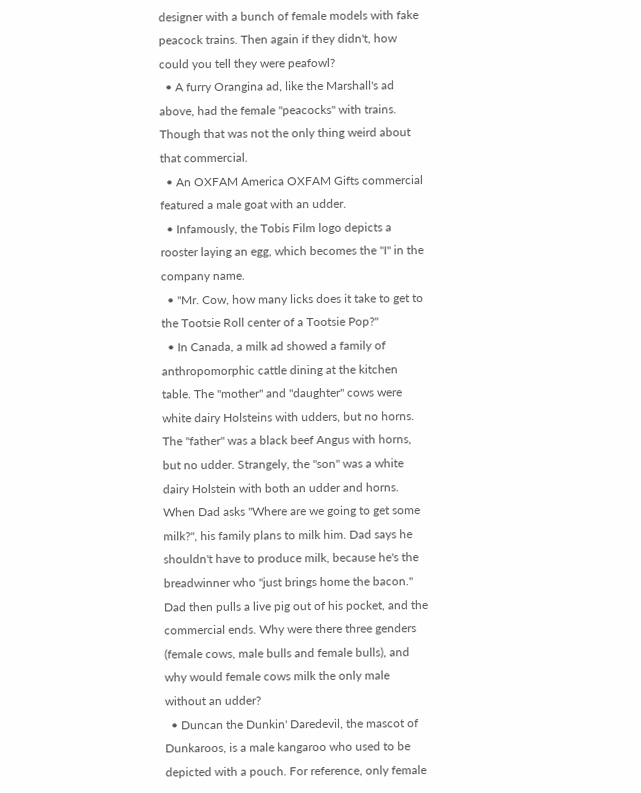designer with a bunch of female models with fake peacock trains. Then again if they didn't, how could you tell they were peafowl?
  • A furry Orangina ad, like the Marshall's ad above, had the female "peacocks" with trains. Though that was not the only thing weird about that commercial.
  • An OXFAM America OXFAM Gifts commercial featured a male goat with an udder.
  • Infamously, the Tobis Film logo depicts a rooster laying an egg, which becomes the "I" in the company name.
  • "Mr. Cow, how many licks does it take to get to the Tootsie Roll center of a Tootsie Pop?"
  • In Canada, a milk ad showed a family of anthropomorphic cattle dining at the kitchen table. The "mother" and "daughter" cows were white dairy Holsteins with udders, but no horns. The "father" was a black beef Angus with horns, but no udder. Strangely, the "son" was a white dairy Holstein with both an udder and horns. When Dad asks "Where are we going to get some milk?", his family plans to milk him. Dad says he shouldn't have to produce milk, because he's the breadwinner who "just brings home the bacon." Dad then pulls a live pig out of his pocket, and the commercial ends. Why were there three genders (female cows, male bulls and female bulls), and why would female cows milk the only male without an udder?
  • Duncan the Dunkin' Daredevil, the mascot of Dunkaroos, is a male kangaroo who used to be depicted with a pouch. For reference, only female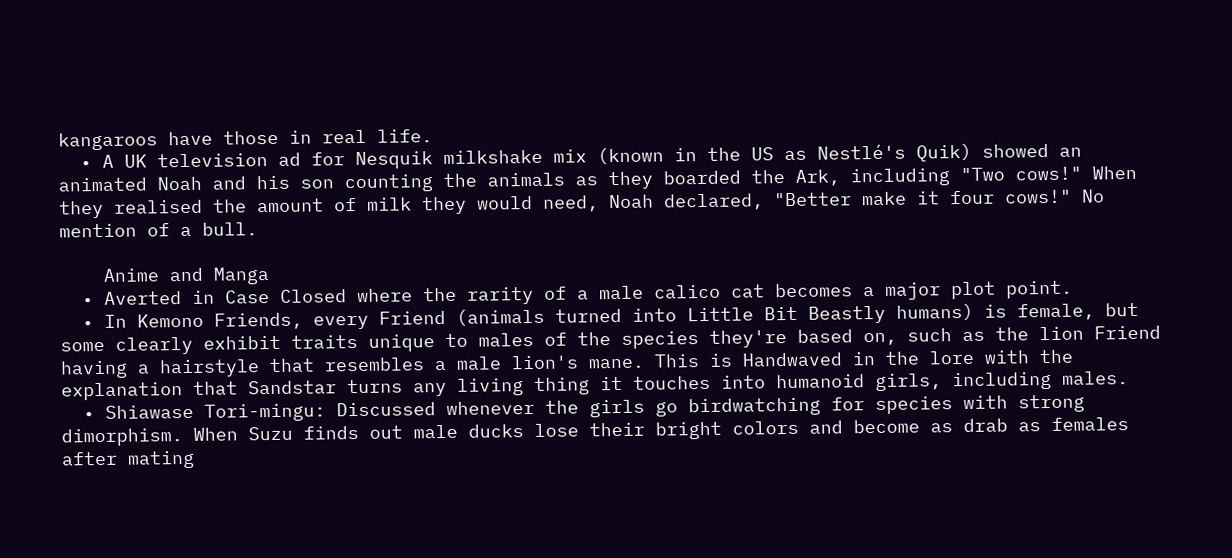kangaroos have those in real life.
  • A UK television ad for Nesquik milkshake mix (known in the US as Nestlé's Quik) showed an animated Noah and his son counting the animals as they boarded the Ark, including "Two cows!" When they realised the amount of milk they would need, Noah declared, "Better make it four cows!" No mention of a bull.

    Anime and Manga
  • Averted in Case Closed where the rarity of a male calico cat becomes a major plot point.
  • In Kemono Friends, every Friend (animals turned into Little Bit Beastly humans) is female, but some clearly exhibit traits unique to males of the species they're based on, such as the lion Friend having a hairstyle that resembles a male lion's mane. This is Handwaved in the lore with the explanation that Sandstar turns any living thing it touches into humanoid girls, including males.
  • Shiawase Tori-mingu: Discussed whenever the girls go birdwatching for species with strong dimorphism. When Suzu finds out male ducks lose their bright colors and become as drab as females after mating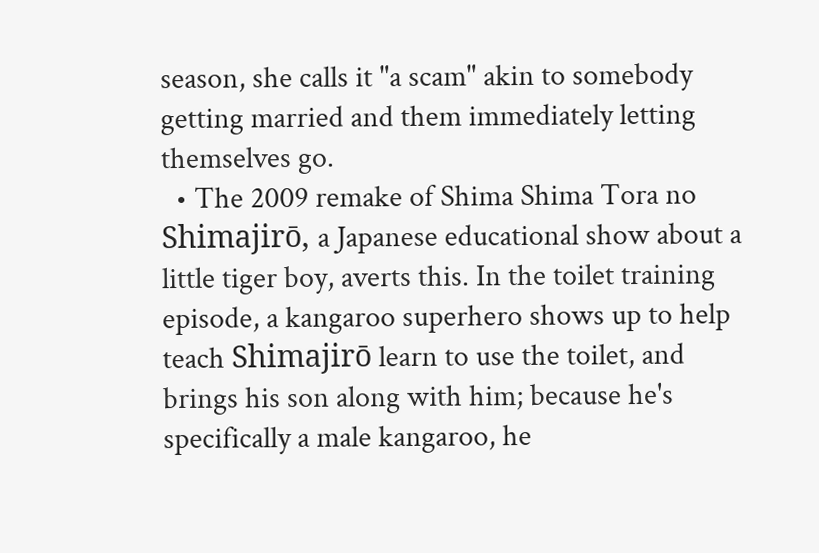season, she calls it "a scam" akin to somebody getting married and them immediately letting themselves go.
  • The 2009 remake of Shima Shima Tora no Shimajirō, a Japanese educational show about a little tiger boy, averts this. In the toilet training episode, a kangaroo superhero shows up to help teach Shimajirō learn to use the toilet, and brings his son along with him; because he's specifically a male kangaroo, he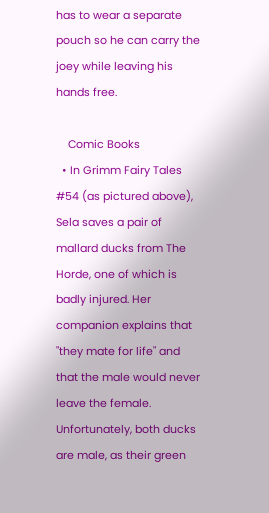has to wear a separate pouch so he can carry the joey while leaving his hands free.

    Comic Books
  • In Grimm Fairy Tales #54 (as pictured above), Sela saves a pair of mallard ducks from The Horde, one of which is badly injured. Her companion explains that "they mate for life" and that the male would never leave the female. Unfortunately, both ducks are male, as their green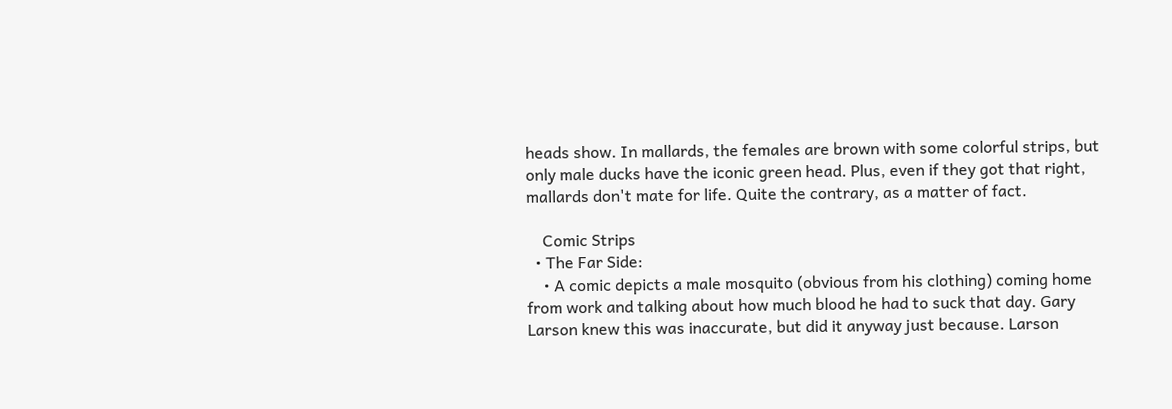heads show. In mallards, the females are brown with some colorful strips, but only male ducks have the iconic green head. Plus, even if they got that right, mallards don't mate for life. Quite the contrary, as a matter of fact.

    Comic Strips
  • The Far Side:
    • A comic depicts a male mosquito (obvious from his clothing) coming home from work and talking about how much blood he had to suck that day. Gary Larson knew this was inaccurate, but did it anyway just because. Larson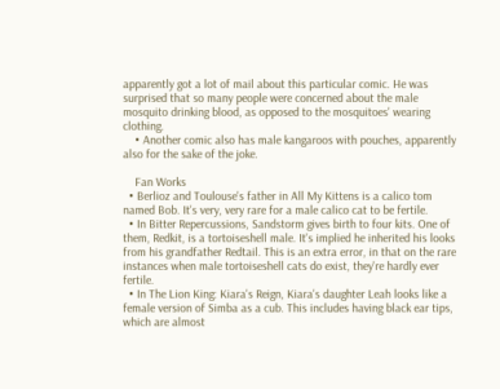apparently got a lot of mail about this particular comic. He was surprised that so many people were concerned about the male mosquito drinking blood, as opposed to the mosquitoes' wearing clothing.
    • Another comic also has male kangaroos with pouches, apparently also for the sake of the joke.

    Fan Works
  • Berlioz and Toulouse's father in All My Kittens is a calico tom named Bob. It's very, very rare for a male calico cat to be fertile.
  • In Bitter Repercussions, Sandstorm gives birth to four kits. One of them, Redkit, is a tortoiseshell male. It's implied he inherited his looks from his grandfather Redtail. This is an extra error, in that on the rare instances when male tortoiseshell cats do exist, they're hardly ever fertile.
  • In The Lion King: Kiara's Reign, Kiara's daughter Leah looks like a female version of Simba as a cub. This includes having black ear tips, which are almost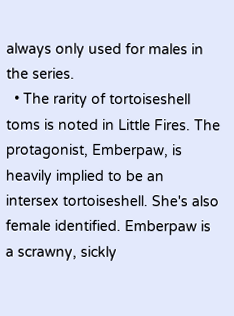always only used for males in the series.
  • The rarity of tortoiseshell toms is noted in Little Fires. The protagonist, Emberpaw, is heavily implied to be an intersex tortoiseshell. She's also female identified. Emberpaw is a scrawny, sickly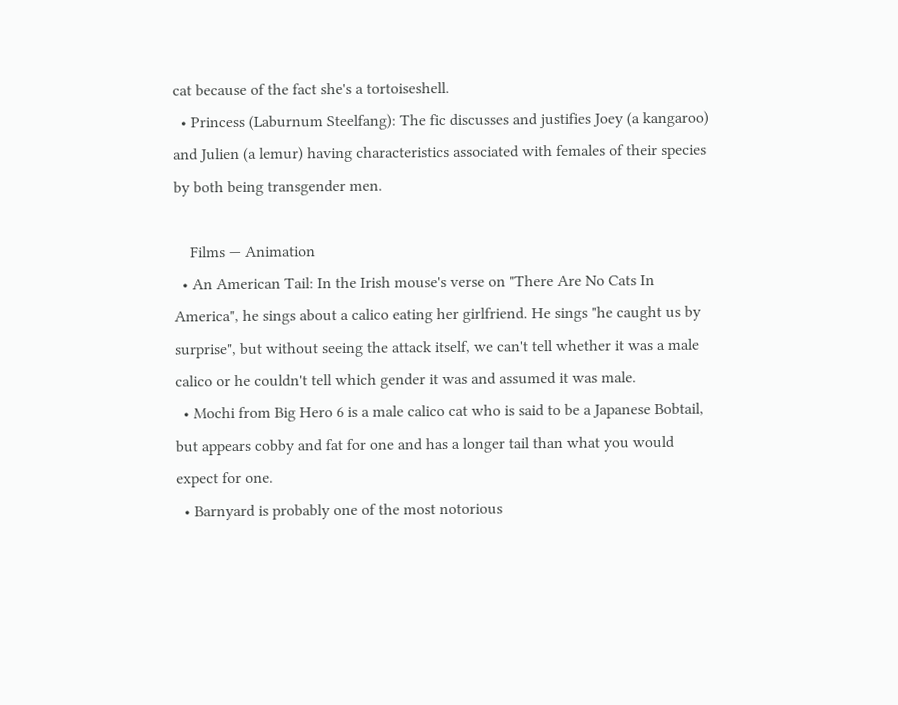cat because of the fact she's a tortoiseshell.
  • Princess (Laburnum Steelfang): The fic discusses and justifies Joey (a kangaroo) and Julien (a lemur) having characteristics associated with females of their species by both being transgender men.

    Films — Animation
  • An American Tail: In the Irish mouse's verse on "There Are No Cats In America", he sings about a calico eating her girlfriend. He sings "he caught us by surprise", but without seeing the attack itself, we can't tell whether it was a male calico or he couldn't tell which gender it was and assumed it was male.
  • Mochi from Big Hero 6 is a male calico cat who is said to be a Japanese Bobtail, but appears cobby and fat for one and has a longer tail than what you would expect for one.
  • Barnyard is probably one of the most notorious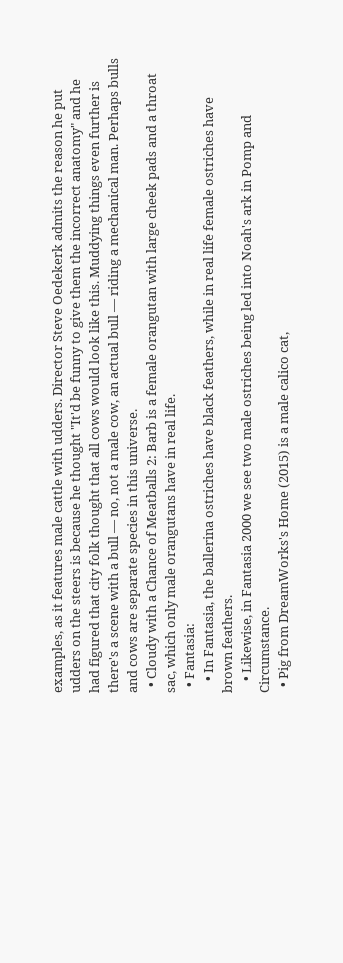examples, as it features male cattle with udders. Director Steve Oedekerk admits the reason he put udders on the steers is because he thought "It'd be funny to give them the incorrect anatomy" and he had figured that city folk thought that all cows would look like this. Muddying things even further is there's a scene with a bull — no, not a male cow, an actual bull — riding a mechanical man. Perhaps bulls and cows are separate species in this universe.
  • Cloudy with a Chance of Meatballs 2: Barb is a female orangutan with large cheek pads and a throat sac, which only male orangutans have in real life.
  • Fantasia:
    • In Fantasia, the ballerina ostriches have black feathers, while in real life female ostriches have brown feathers.
    • Likewise, in Fantasia 2000 we see two male ostriches being led into Noah's ark in Pomp and Circumstance.
  • Pig from DreamWorks's Home (2015) is a male calico cat,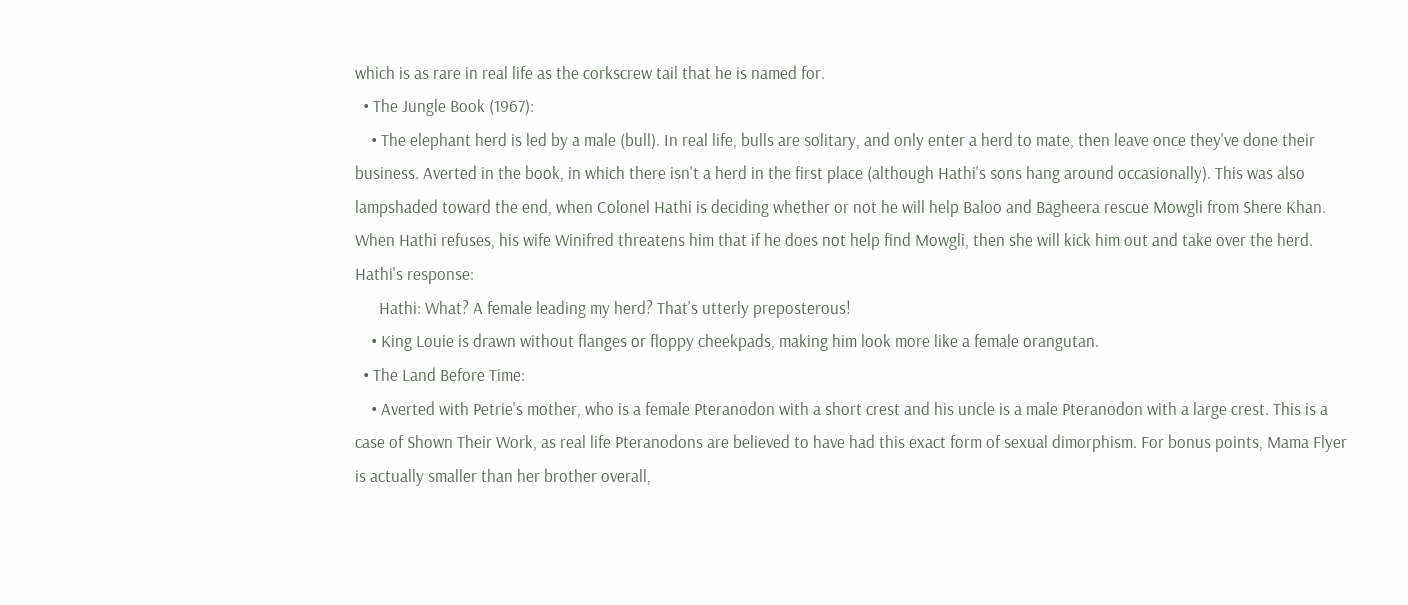which is as rare in real life as the corkscrew tail that he is named for.
  • The Jungle Book (1967):
    • The elephant herd is led by a male (bull). In real life, bulls are solitary, and only enter a herd to mate, then leave once they've done their business. Averted in the book, in which there isn't a herd in the first place (although Hathi's sons hang around occasionally). This was also lampshaded toward the end, when Colonel Hathi is deciding whether or not he will help Baloo and Bagheera rescue Mowgli from Shere Khan. When Hathi refuses, his wife Winifred threatens him that if he does not help find Mowgli, then she will kick him out and take over the herd. Hathi's response:
      Hathi: What? A female leading my herd? That's utterly preposterous!
    • King Louie is drawn without flanges or floppy cheekpads, making him look more like a female orangutan.
  • The Land Before Time:
    • Averted with Petrie's mother, who is a female Pteranodon with a short crest and his uncle is a male Pteranodon with a large crest. This is a case of Shown Their Work, as real life Pteranodons are believed to have had this exact form of sexual dimorphism. For bonus points, Mama Flyer is actually smaller than her brother overall,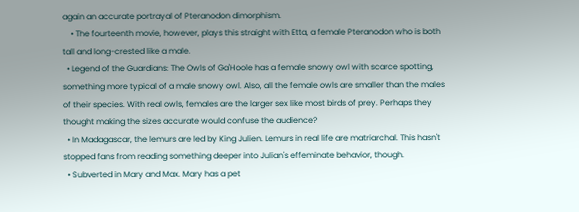again an accurate portrayal of Pteranodon dimorphism.
    • The fourteenth movie, however, plays this straight with Etta, a female Pteranodon who is both tall and long-crested like a male.
  • Legend of the Guardians: The Owls of Ga'Hoole has a female snowy owl with scarce spotting, something more typical of a male snowy owl. Also, all the female owls are smaller than the males of their species. With real owls, females are the larger sex like most birds of prey. Perhaps they thought making the sizes accurate would confuse the audience?
  • In Madagascar, the lemurs are led by King Julien. Lemurs in real life are matriarchal. This hasn't stopped fans from reading something deeper into Julian's effeminate behavior, though.
  • Subverted in Mary and Max. Mary has a pet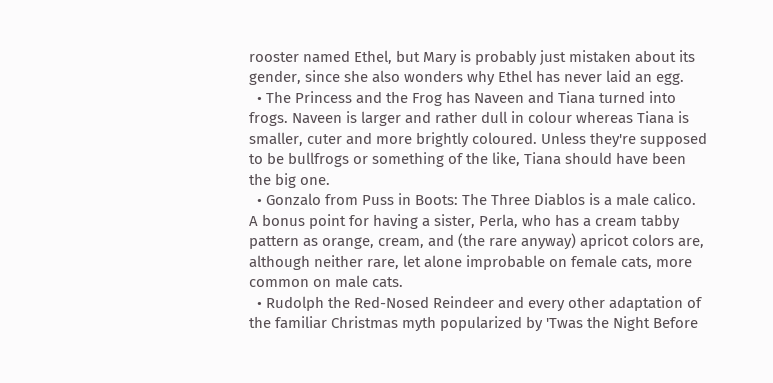rooster named Ethel, but Mary is probably just mistaken about its gender, since she also wonders why Ethel has never laid an egg.
  • The Princess and the Frog has Naveen and Tiana turned into frogs. Naveen is larger and rather dull in colour whereas Tiana is smaller, cuter and more brightly coloured. Unless they're supposed to be bullfrogs or something of the like, Tiana should have been the big one.
  • Gonzalo from Puss in Boots: The Three Diablos is a male calico. A bonus point for having a sister, Perla, who has a cream tabby pattern as orange, cream, and (the rare anyway) apricot colors are, although neither rare, let alone improbable on female cats, more common on male cats.
  • Rudolph the Red-Nosed Reindeer and every other adaptation of the familiar Christmas myth popularized by 'Twas the Night Before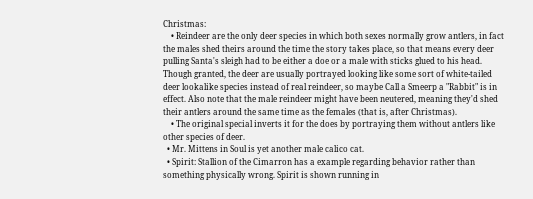Christmas:
    • Reindeer are the only deer species in which both sexes normally grow antlers, in fact the males shed theirs around the time the story takes place, so that means every deer pulling Santa's sleigh had to be either a doe or a male with sticks glued to his head. Though granted, the deer are usually portrayed looking like some sort of white-tailed deer lookalike species instead of real reindeer, so maybe Call a Smeerp a "Rabbit" is in effect. Also note that the male reindeer might have been neutered, meaning they'd shed their antlers around the same time as the females (that is, after Christmas).
    • The original special inverts it for the does by portraying them without antlers like other species of deer.
  • Mr. Mittens in Soul is yet another male calico cat.
  • Spirit: Stallion of the Cimarron has a example regarding behavior rather than something physically wrong. Spirit is shown running in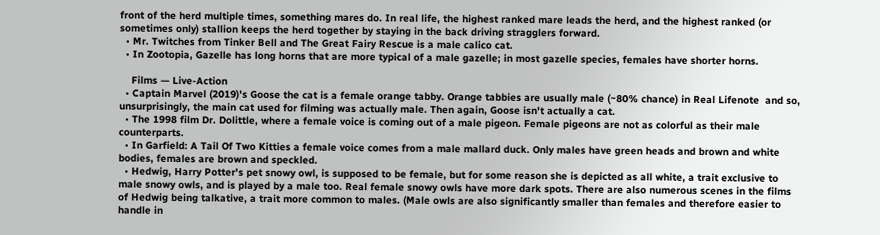front of the herd multiple times, something mares do. In real life, the highest ranked mare leads the herd, and the highest ranked (or sometimes only) stallion keeps the herd together by staying in the back driving stragglers forward.
  • Mr. Twitches from Tinker Bell and The Great Fairy Rescue is a male calico cat.
  • In Zootopia, Gazelle has long horns that are more typical of a male gazelle; in most gazelle species, females have shorter horns.

    Films — Live-Action
  • Captain Marvel (2019)'s Goose the cat is a female orange tabby. Orange tabbies are usually male (~80% chance) in Real Lifenote  and so, unsurprisingly, the main cat used for filming was actually male. Then again, Goose isn't actually a cat.
  • The 1998 film Dr. Dolittle, where a female voice is coming out of a male pigeon. Female pigeons are not as colorful as their male counterparts.
  • In Garfield: A Tail Of Two Kitties a female voice comes from a male mallard duck. Only males have green heads and brown and white bodies, females are brown and speckled.
  • Hedwig, Harry Potter's pet snowy owl, is supposed to be female, but for some reason she is depicted as all white, a trait exclusive to male snowy owls, and is played by a male too. Real female snowy owls have more dark spots. There are also numerous scenes in the films of Hedwig being talkative, a trait more common to males. (Male owls are also significantly smaller than females and therefore easier to handle in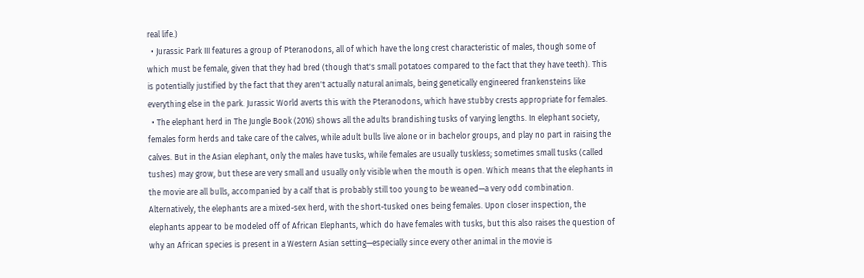real life.)
  • Jurassic Park III features a group of Pteranodons, all of which have the long crest characteristic of males, though some of which must be female, given that they had bred (though that's small potatoes compared to the fact that they have teeth). This is potentially justified by the fact that they aren't actually natural animals, being genetically engineered frankensteins like everything else in the park. Jurassic World averts this with the Pteranodons, which have stubby crests appropriate for females.
  • The elephant herd in The Jungle Book (2016) shows all the adults brandishing tusks of varying lengths. In elephant society, females form herds and take care of the calves, while adult bulls live alone or in bachelor groups, and play no part in raising the calves. But in the Asian elephant, only the males have tusks, while females are usually tuskless; sometimes small tusks (called tushes) may grow, but these are very small and usually only visible when the mouth is open. Which means that the elephants in the movie are all bulls, accompanied by a calf that is probably still too young to be weaned—a very odd combination. Alternatively, the elephants are a mixed-sex herd, with the short-tusked ones being females. Upon closer inspection, the elephants appear to be modeled off of African Elephants, which do have females with tusks, but this also raises the question of why an African species is present in a Western Asian setting—especially since every other animal in the movie is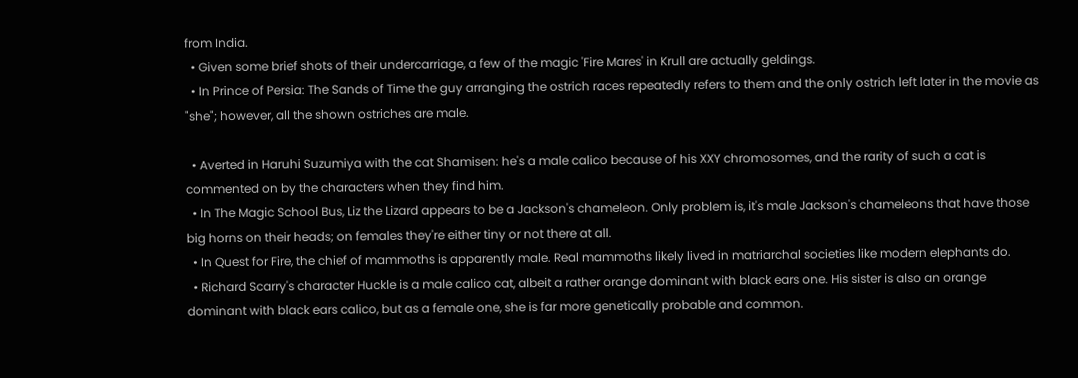from India.
  • Given some brief shots of their undercarriage, a few of the magic 'Fire Mares' in Krull are actually geldings.
  • In Prince of Persia: The Sands of Time the guy arranging the ostrich races repeatedly refers to them and the only ostrich left later in the movie as "she"; however, all the shown ostriches are male.

  • Averted in Haruhi Suzumiya with the cat Shamisen: he's a male calico because of his XXY chromosomes, and the rarity of such a cat is commented on by the characters when they find him.
  • In The Magic School Bus, Liz the Lizard appears to be a Jackson's chameleon. Only problem is, it's male Jackson's chameleons that have those big horns on their heads; on females they're either tiny or not there at all.
  • In Quest for Fire, the chief of mammoths is apparently male. Real mammoths likely lived in matriarchal societies like modern elephants do.
  • Richard Scarry's character Huckle is a male calico cat, albeit a rather orange dominant with black ears one. His sister is also an orange dominant with black ears calico, but as a female one, she is far more genetically probable and common.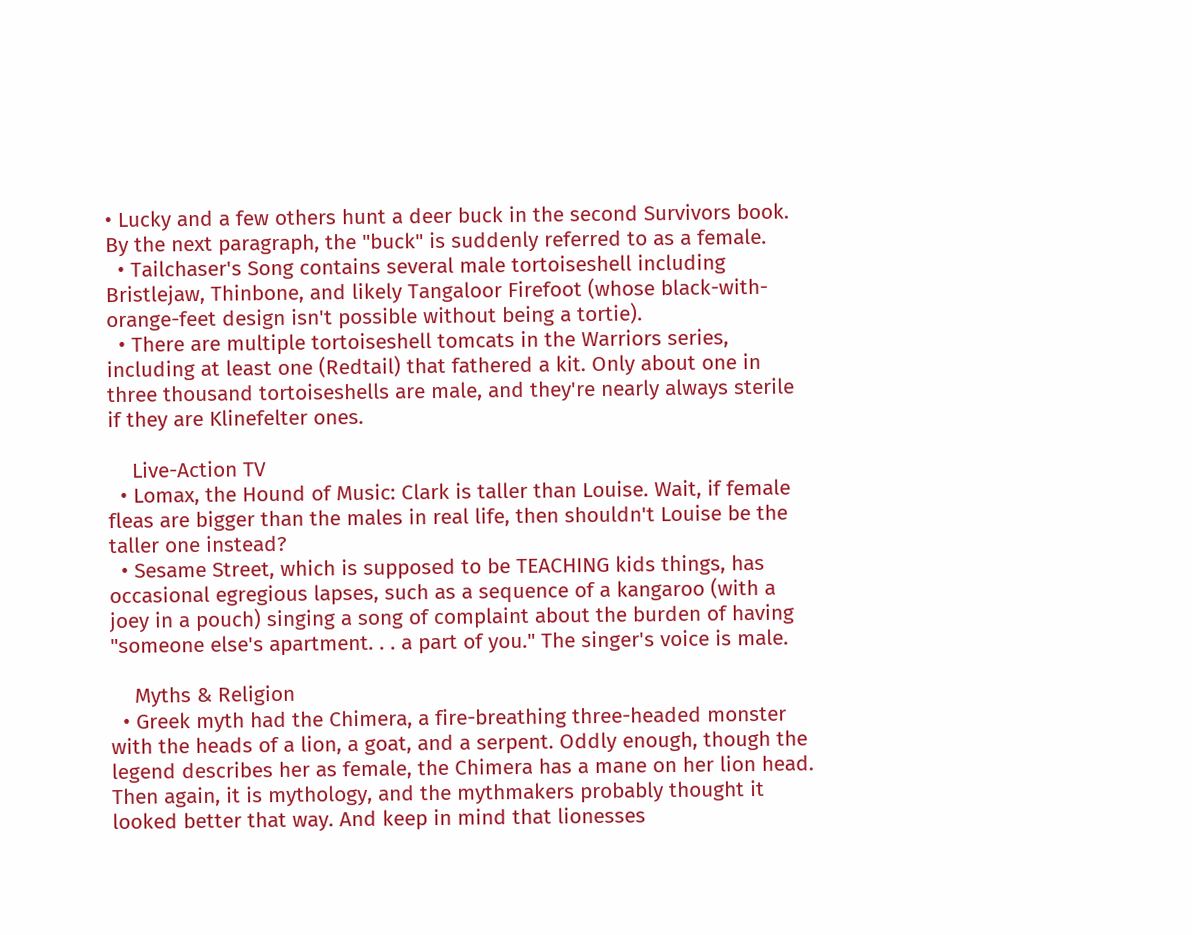• Lucky and a few others hunt a deer buck in the second Survivors book. By the next paragraph, the "buck" is suddenly referred to as a female.
  • Tailchaser's Song contains several male tortoiseshell including Bristlejaw, Thinbone, and likely Tangaloor Firefoot (whose black-with-orange-feet design isn't possible without being a tortie).
  • There are multiple tortoiseshell tomcats in the Warriors series, including at least one (Redtail) that fathered a kit. Only about one in three thousand tortoiseshells are male, and they're nearly always sterile if they are Klinefelter ones.

    Live-Action TV
  • Lomax, the Hound of Music: Clark is taller than Louise. Wait, if female fleas are bigger than the males in real life, then shouldn't Louise be the taller one instead?
  • Sesame Street, which is supposed to be TEACHING kids things, has occasional egregious lapses, such as a sequence of a kangaroo (with a joey in a pouch) singing a song of complaint about the burden of having "someone else's apartment. . . a part of you." The singer's voice is male.

    Myths & Religion
  • Greek myth had the Chimera, a fire-breathing three-headed monster with the heads of a lion, a goat, and a serpent. Oddly enough, though the legend describes her as female, the Chimera has a mane on her lion head. Then again, it is mythology, and the mythmakers probably thought it looked better that way. And keep in mind that lionesses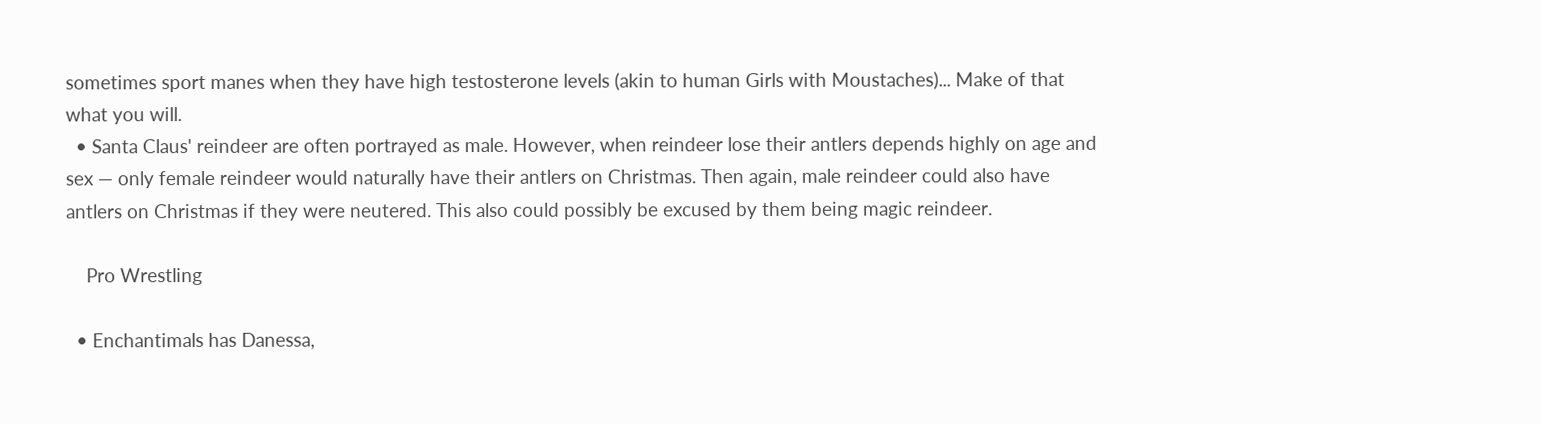sometimes sport manes when they have high testosterone levels (akin to human Girls with Moustaches)... Make of that what you will.
  • Santa Claus' reindeer are often portrayed as male. However, when reindeer lose their antlers depends highly on age and sex — only female reindeer would naturally have their antlers on Christmas. Then again, male reindeer could also have antlers on Christmas if they were neutered. This also could possibly be excused by them being magic reindeer.

    Pro Wrestling

  • Enchantimals has Danessa,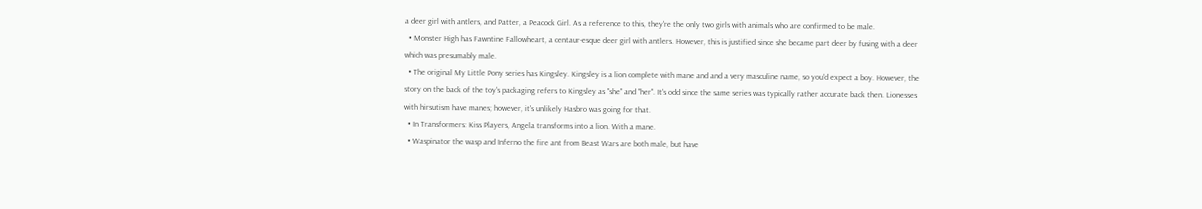a deer girl with antlers, and Patter, a Peacock Girl. As a reference to this, they're the only two girls with animals who are confirmed to be male.
  • Monster High has Fawntine Fallowheart, a centaur-esque deer girl with antlers. However, this is justified since she became part deer by fusing with a deer which was presumably male.
  • The original My Little Pony series has Kingsley. Kingsley is a lion complete with mane and and a very masculine name, so you'd expect a boy. However, the story on the back of the toy's packaging refers to Kingsley as "she" and "her". It's odd since the same series was typically rather accurate back then. Lionesses with hirsutism have manes; however, it's unlikely Hasbro was going for that.
  • In Transformers: Kiss Players, Angela transforms into a lion. With a mane.
  • Waspinator the wasp and Inferno the fire ant from Beast Wars are both male, but have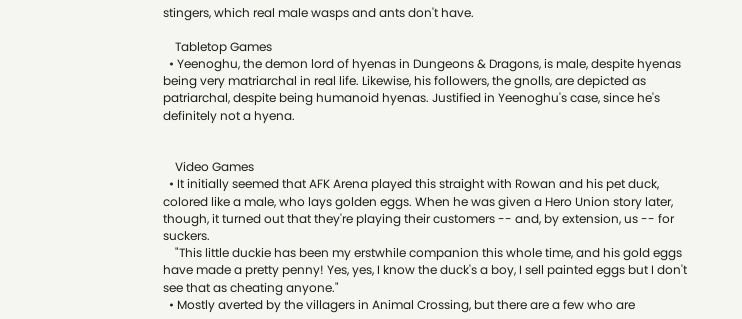stingers, which real male wasps and ants don't have.

    Tabletop Games
  • Yeenoghu, the demon lord of hyenas in Dungeons & Dragons, is male, despite hyenas being very matriarchal in real life. Likewise, his followers, the gnolls, are depicted as patriarchal, despite being humanoid hyenas. Justified in Yeenoghu's case, since he's definitely not a hyena.


    Video Games
  • It initially seemed that AFK Arena played this straight with Rowan and his pet duck, colored like a male, who lays golden eggs. When he was given a Hero Union story later, though, it turned out that they're playing their customers -- and, by extension, us -- for suckers.
    "This little duckie has been my erstwhile companion this whole time, and his gold eggs have made a pretty penny! Yes, yes, I know the duck's a boy, I sell painted eggs but I don't see that as cheating anyone."
  • Mostly averted by the villagers in Animal Crossing, but there are a few who are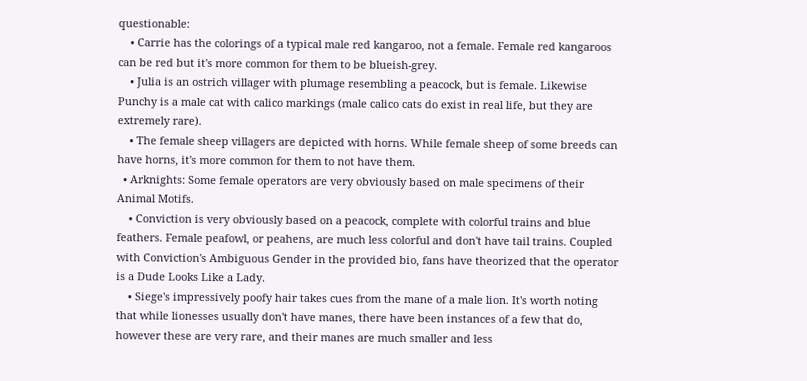questionable:
    • Carrie has the colorings of a typical male red kangaroo, not a female. Female red kangaroos can be red but it's more common for them to be blueish-grey.
    • Julia is an ostrich villager with plumage resembling a peacock, but is female. Likewise Punchy is a male cat with calico markings (male calico cats do exist in real life, but they are extremely rare).
    • The female sheep villagers are depicted with horns. While female sheep of some breeds can have horns, it's more common for them to not have them.
  • Arknights: Some female operators are very obviously based on male specimens of their Animal Motifs.
    • Conviction is very obviously based on a peacock, complete with colorful trains and blue feathers. Female peafowl, or peahens, are much less colorful and don't have tail trains. Coupled with Conviction's Ambiguous Gender in the provided bio, fans have theorized that the operator is a Dude Looks Like a Lady.
    • Siege's impressively poofy hair takes cues from the mane of a male lion. It's worth noting that while lionesses usually don't have manes, there have been instances of a few that do, however these are very rare, and their manes are much smaller and less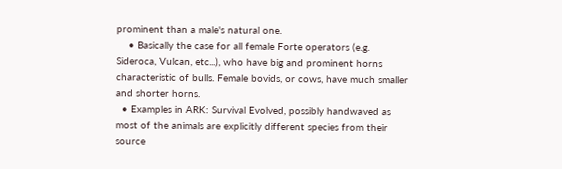prominent than a male's natural one.
    • Basically the case for all female Forte operators (e.g. Sideroca, Vulcan, etc...), who have big and prominent horns characteristic of bulls. Female bovids, or cows, have much smaller and shorter horns.
  • Examples in ARK: Survival Evolved, possibly handwaved as most of the animals are explicitly different species from their source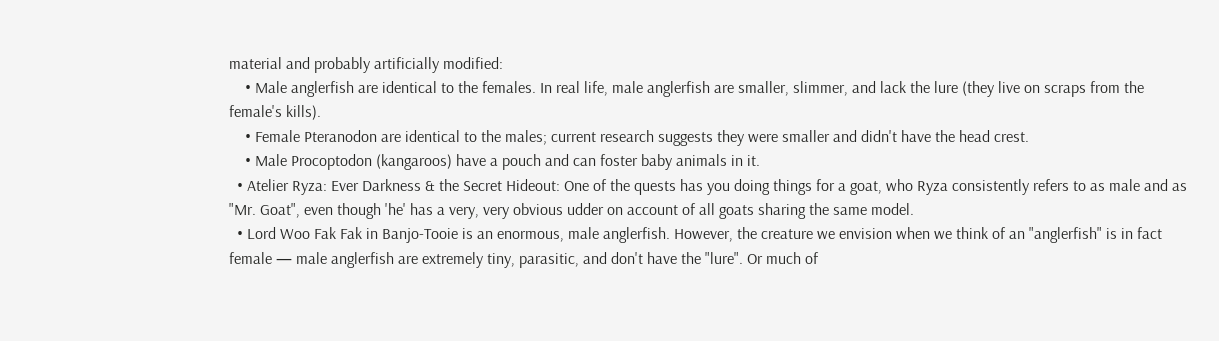material and probably artificially modified:
    • Male anglerfish are identical to the females. In real life, male anglerfish are smaller, slimmer, and lack the lure (they live on scraps from the female's kills).
    • Female Pteranodon are identical to the males; current research suggests they were smaller and didn't have the head crest.
    • Male Procoptodon (kangaroos) have a pouch and can foster baby animals in it.
  • Atelier Ryza: Ever Darkness & the Secret Hideout: One of the quests has you doing things for a goat, who Ryza consistently refers to as male and as "Mr. Goat", even though 'he' has a very, very obvious udder on account of all goats sharing the same model.
  • Lord Woo Fak Fak in Banjo-Tooie is an enormous, male anglerfish. However, the creature we envision when we think of an "anglerfish" is in fact female — male anglerfish are extremely tiny, parasitic, and don't have the "lure". Or much of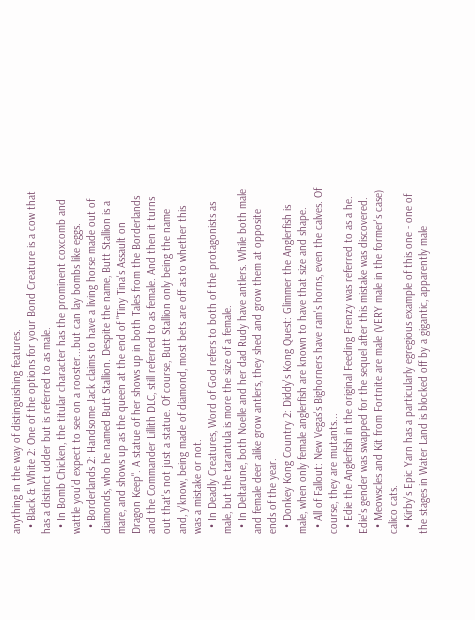anything in the way of distinguishing features.
  • Black & White 2: One of the options for your Bond Creature is a cow that has a distinct udder but is referred to as male.
  • In Bomb Chicken, the titular character has the prominent coxcomb and wattle you'd expect to see on a rooster...but can lay bombs like eggs.
  • Borderlands 2: Handsome Jack claims to have a living horse made out of diamonds, who he named Butt Stallion. Despite the name, Butt Stallion is a mare, and shows up as the queen at the end of "Tiny Tina's Assault on Dragon Keep". A statue of her shows up in both Tales from the Borderlands and the Commander Lillith DLC, still referred to as female. And then it turns out that's not just a statue. Of course, Butt Stallion only being the name and, y'know, being made of diamond, most bets are off as to whether this was a mistake or not.
  • In Deadly Creatures, Word of God refers to both of the protagonists as male, but the tarantula is more the size of a female.
  • In Deltarune, both Noelle and her dad Rudy have antlers. While both male and female deer alike grow antlers, they shed and grow them at opposite ends of the year.
  • Donkey Kong Country 2: Diddy's Kong Quest: Glimmer the Anglerfish is male, when only female anglerfish are known to have that size and shape.
  • All of Fallout: New Vegas's Bighorners have ram's horns, even the calves. Of course, they are mutants...
  • Edie the Anglerfish in the original Feeding Frenzy was referred to as a he. Edie's gender was swapped for the sequel after this mistake was discovered.
  • Meowscles and Kit from Fortnite are male (VERY male in the former's case) calico cats.
  • Kirby's Epic Yarn has a particularly egregious example of this one - one of the stages in Water Land is blocked off by a gigantic, apparently male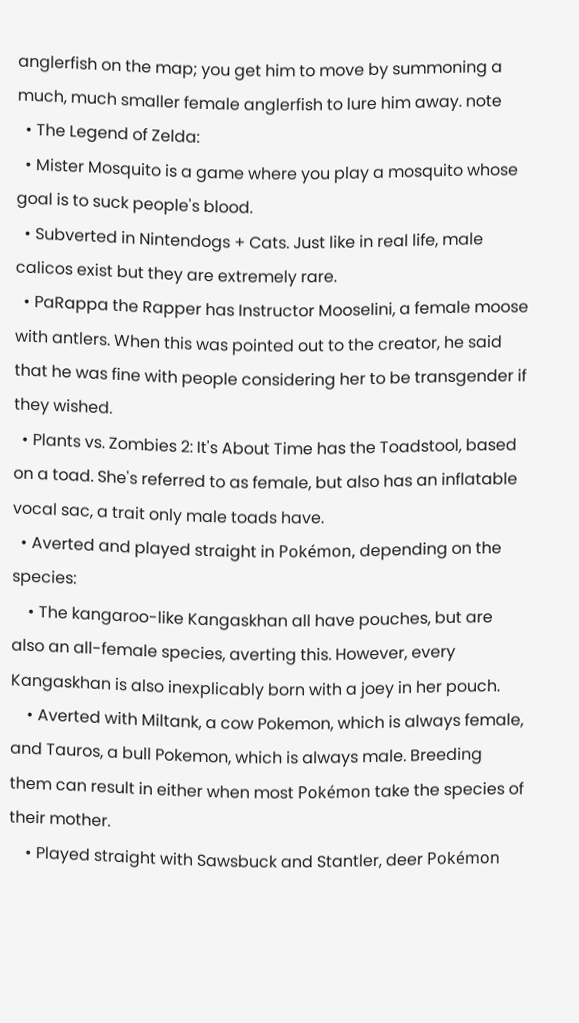anglerfish on the map; you get him to move by summoning a much, much smaller female anglerfish to lure him away. note
  • The Legend of Zelda:
  • Mister Mosquito is a game where you play a mosquito whose goal is to suck people's blood.
  • Subverted in Nintendogs + Cats. Just like in real life, male calicos exist but they are extremely rare.
  • PaRappa the Rapper has Instructor Mooselini, a female moose with antlers. When this was pointed out to the creator, he said that he was fine with people considering her to be transgender if they wished.
  • Plants vs. Zombies 2: It's About Time has the Toadstool, based on a toad. She's referred to as female, but also has an inflatable vocal sac, a trait only male toads have.
  • Averted and played straight in Pokémon, depending on the species:
    • The kangaroo-like Kangaskhan all have pouches, but are also an all-female species, averting this. However, every Kangaskhan is also inexplicably born with a joey in her pouch.
    • Averted with Miltank, a cow Pokemon, which is always female, and Tauros, a bull Pokemon, which is always male. Breeding them can result in either when most Pokémon take the species of their mother.
    • Played straight with Sawsbuck and Stantler, deer Pokémon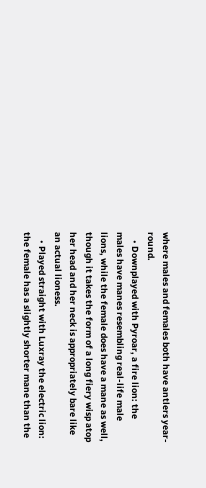where males and females both have antlers year-round.
    • Downplayed with Pyroar, a fire lion: the males have manes resembling real-life male lions, while the female does have a mane as well, though it takes the form of a long fiery wisp atop her head and her neck is appropriately bare like an actual lioness.
    • Played straight with Luxray the electric lion: the female has a slightly shorter mane than the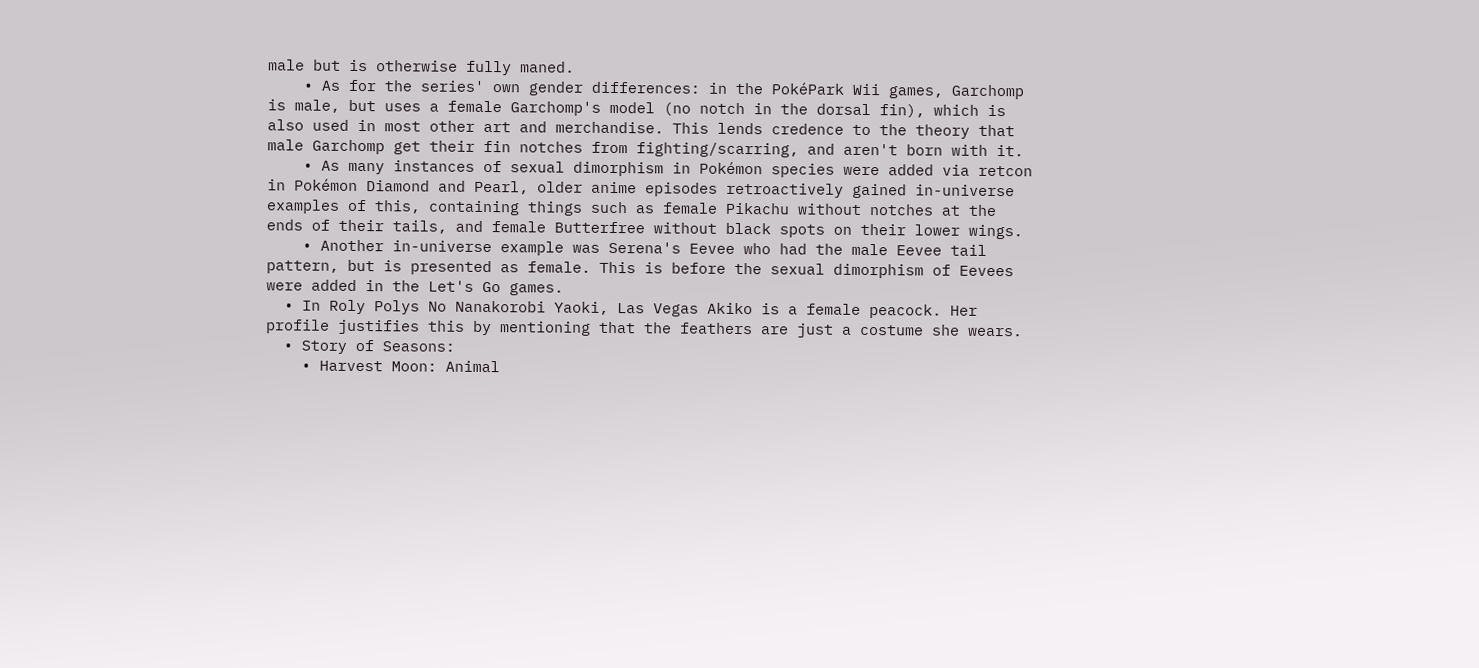male but is otherwise fully maned.
    • As for the series' own gender differences: in the PokéPark Wii games, Garchomp is male, but uses a female Garchomp's model (no notch in the dorsal fin), which is also used in most other art and merchandise. This lends credence to the theory that male Garchomp get their fin notches from fighting/scarring, and aren't born with it.
    • As many instances of sexual dimorphism in Pokémon species were added via retcon in Pokémon Diamond and Pearl, older anime episodes retroactively gained in-universe examples of this, containing things such as female Pikachu without notches at the ends of their tails, and female Butterfree without black spots on their lower wings.
    • Another in-universe example was Serena's Eevee who had the male Eevee tail pattern, but is presented as female. This is before the sexual dimorphism of Eevees were added in the Let's Go games.
  • In Roly Polys No Nanakorobi Yaoki, Las Vegas Akiko is a female peacock. Her profile justifies this by mentioning that the feathers are just a costume she wears.
  • Story of Seasons:
    • Harvest Moon: Animal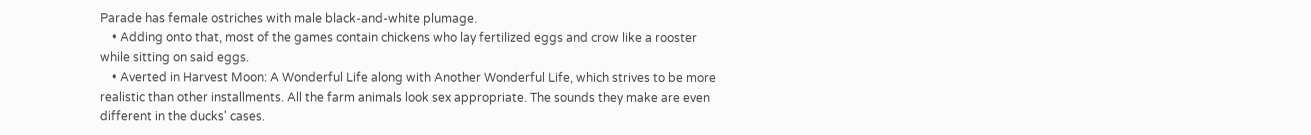Parade has female ostriches with male black-and-white plumage.
    • Adding onto that, most of the games contain chickens who lay fertilized eggs and crow like a rooster while sitting on said eggs.
    • Averted in Harvest Moon: A Wonderful Life along with Another Wonderful Life, which strives to be more realistic than other installments. All the farm animals look sex appropriate. The sounds they make are even different in the ducks' cases.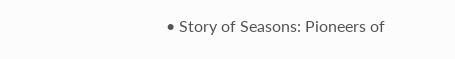• Story of Seasons: Pioneers of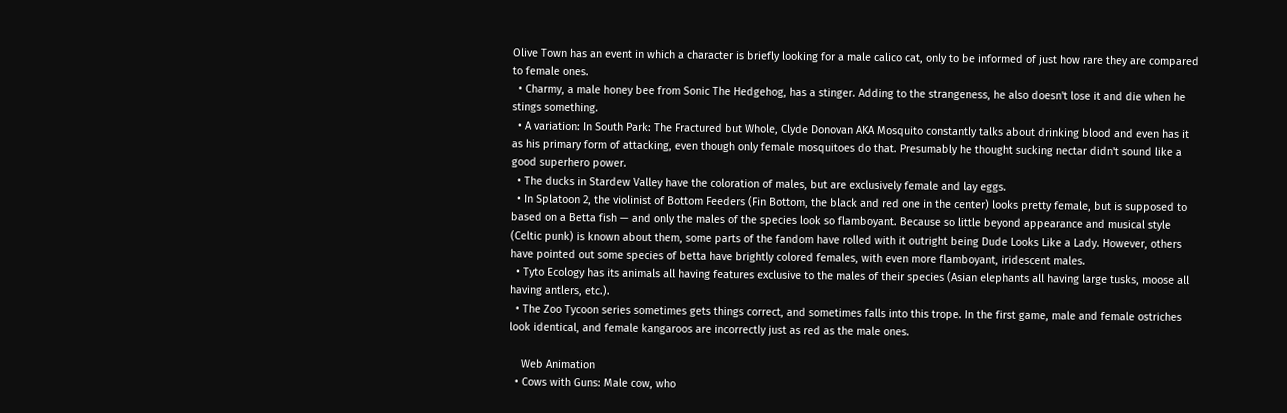Olive Town has an event in which a character is briefly looking for a male calico cat, only to be informed of just how rare they are compared to female ones.
  • Charmy, a male honey bee from Sonic The Hedgehog, has a stinger. Adding to the strangeness, he also doesn't lose it and die when he stings something.
  • A variation: In South Park: The Fractured but Whole, Clyde Donovan AKA Mosquito constantly talks about drinking blood and even has it as his primary form of attacking, even though only female mosquitoes do that. Presumably he thought sucking nectar didn't sound like a good superhero power.
  • The ducks in Stardew Valley have the coloration of males, but are exclusively female and lay eggs.
  • In Splatoon 2, the violinist of Bottom Feeders (Fin Bottom, the black and red one in the center) looks pretty female, but is supposed to based on a Betta fish — and only the males of the species look so flamboyant. Because so little beyond appearance and musical style (Celtic punk) is known about them, some parts of the fandom have rolled with it outright being Dude Looks Like a Lady. However, others have pointed out some species of betta have brightly colored females, with even more flamboyant, iridescent males.
  • Tyto Ecology has its animals all having features exclusive to the males of their species (Asian elephants all having large tusks, moose all having antlers, etc.).
  • The Zoo Tycoon series sometimes gets things correct, and sometimes falls into this trope. In the first game, male and female ostriches look identical, and female kangaroos are incorrectly just as red as the male ones.

    Web Animation
  • Cows with Guns: Male cow, who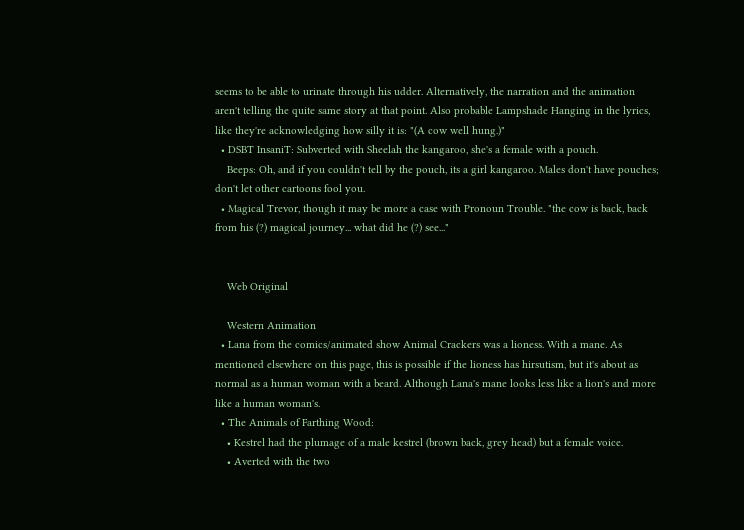seems to be able to urinate through his udder. Alternatively, the narration and the animation aren't telling the quite same story at that point. Also probable Lampshade Hanging in the lyrics, like they're acknowledging how silly it is: "(A cow well hung.)"
  • DSBT InsaniT: Subverted with Sheelah the kangaroo, she's a female with a pouch.
    Beeps: Oh, and if you couldn't tell by the pouch, its a girl kangaroo. Males don't have pouches; don't let other cartoons fool you.
  • Magical Trevor, though it may be more a case with Pronoun Trouble. "the cow is back, back from his (?) magical journey... what did he (?) see..."


    Web Original

    Western Animation
  • Lana from the comics/animated show Animal Crackers was a lioness. With a mane. As mentioned elsewhere on this page, this is possible if the lioness has hirsutism, but it's about as normal as a human woman with a beard. Although Lana's mane looks less like a lion's and more like a human woman's.
  • The Animals of Farthing Wood:
    • Kestrel had the plumage of a male kestrel (brown back, grey head) but a female voice.
    • Averted with the two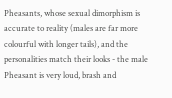Pheasants, whose sexual dimorphism is accurate to reality (males are far more colourful with longer tails), and the personalities match their looks - the male Pheasant is very loud, brash and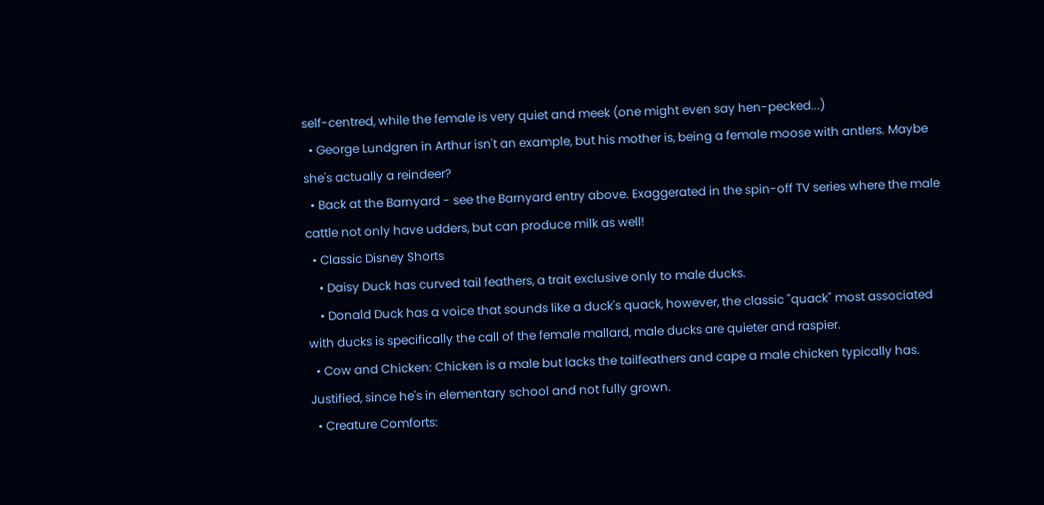self-centred, while the female is very quiet and meek (one might even say hen-pecked...)
  • George Lundgren in Arthur isn't an example, but his mother is, being a female moose with antlers. Maybe she's actually a reindeer?
  • Back at the Barnyard - see the Barnyard entry above. Exaggerated in the spin-off TV series where the male cattle not only have udders, but can produce milk as well!
  • Classic Disney Shorts
    • Daisy Duck has curved tail feathers, a trait exclusive only to male ducks.
    • Donald Duck has a voice that sounds like a duck's quack, however, the classic "quack" most associated with ducks is specifically the call of the female mallard, male ducks are quieter and raspier.
  • Cow and Chicken: Chicken is a male but lacks the tailfeathers and cape a male chicken typically has. Justified, since he's in elementary school and not fully grown.
  • Creature Comforts: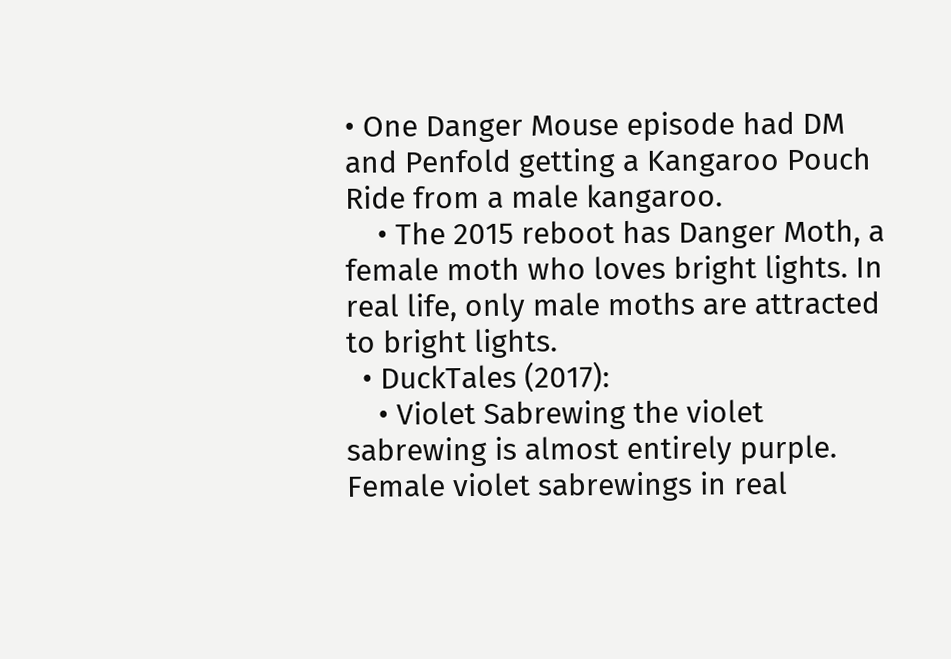• One Danger Mouse episode had DM and Penfold getting a Kangaroo Pouch Ride from a male kangaroo.
    • The 2015 reboot has Danger Moth, a female moth who loves bright lights. In real life, only male moths are attracted to bright lights.
  • DuckTales (2017):
    • Violet Sabrewing the violet sabrewing is almost entirely purple. Female violet sabrewings in real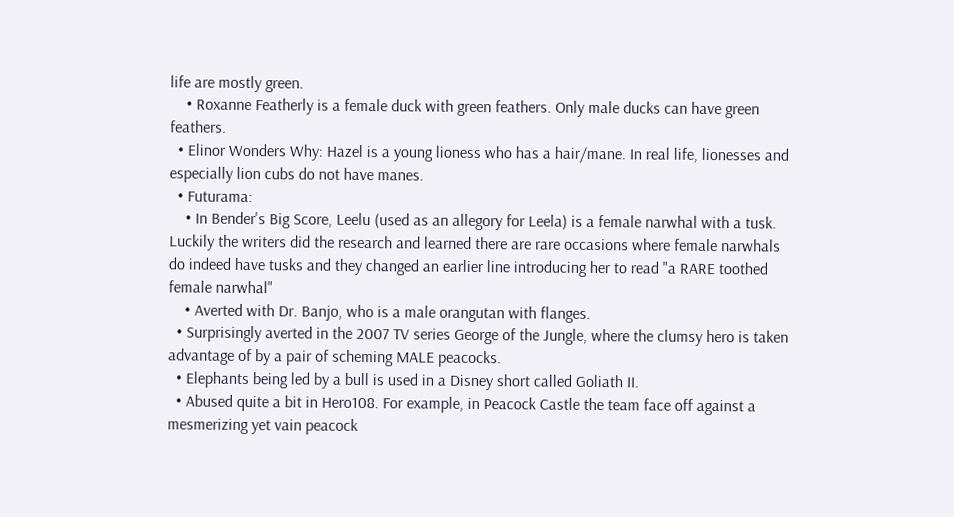life are mostly green.
    • Roxanne Featherly is a female duck with green feathers. Only male ducks can have green feathers.
  • Elinor Wonders Why: Hazel is a young lioness who has a hair/mane. In real life, lionesses and especially lion cubs do not have manes.
  • Futurama:
    • In Bender's Big Score, Leelu (used as an allegory for Leela) is a female narwhal with a tusk. Luckily the writers did the research and learned there are rare occasions where female narwhals do indeed have tusks and they changed an earlier line introducing her to read "a RARE toothed female narwhal"
    • Averted with Dr. Banjo, who is a male orangutan with flanges.
  • Surprisingly averted in the 2007 TV series George of the Jungle, where the clumsy hero is taken advantage of by a pair of scheming MALE peacocks.
  • Elephants being led by a bull is used in a Disney short called Goliath II.
  • Abused quite a bit in Hero108. For example, in Peacock Castle the team face off against a mesmerizing yet vain peacock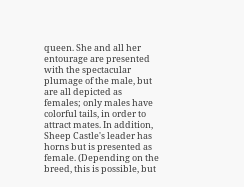queen. She and all her entourage are presented with the spectacular plumage of the male, but are all depicted as females; only males have colorful tails, in order to attract mates. In addition, Sheep Castle's leader has horns but is presented as female. (Depending on the breed, this is possible, but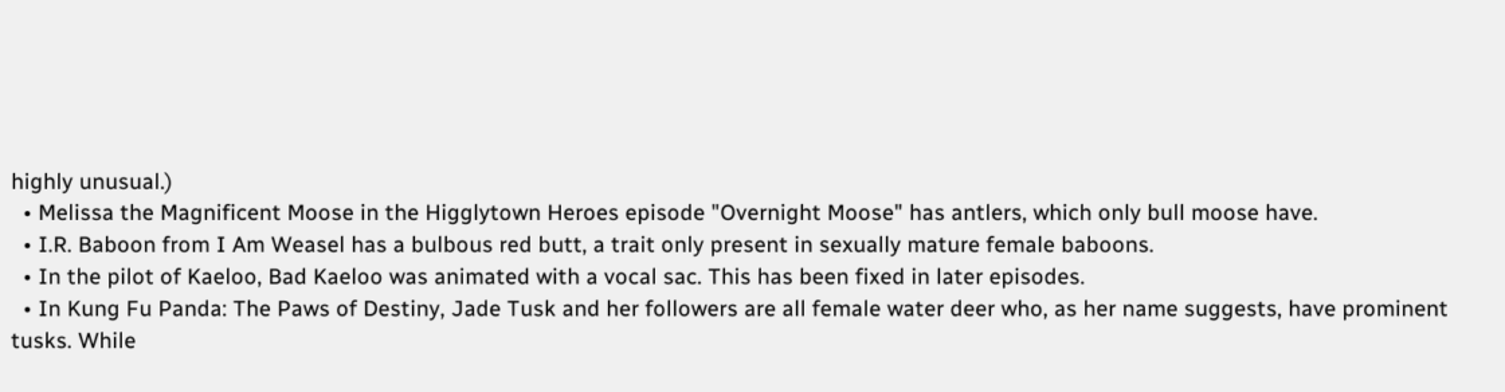highly unusual.)
  • Melissa the Magnificent Moose in the Higglytown Heroes episode "Overnight Moose" has antlers, which only bull moose have.
  • I.R. Baboon from I Am Weasel has a bulbous red butt, a trait only present in sexually mature female baboons.
  • In the pilot of Kaeloo, Bad Kaeloo was animated with a vocal sac. This has been fixed in later episodes.
  • In Kung Fu Panda: The Paws of Destiny, Jade Tusk and her followers are all female water deer who, as her name suggests, have prominent tusks. While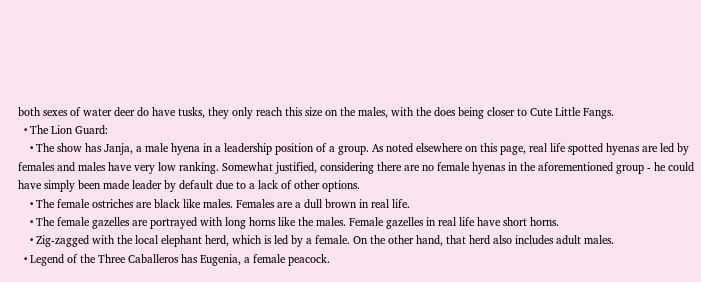both sexes of water deer do have tusks, they only reach this size on the males, with the does being closer to Cute Little Fangs.
  • The Lion Guard:
    • The show has Janja, a male hyena in a leadership position of a group. As noted elsewhere on this page, real life spotted hyenas are led by females and males have very low ranking. Somewhat justified, considering there are no female hyenas in the aforementioned group - he could have simply been made leader by default due to a lack of other options.
    • The female ostriches are black like males. Females are a dull brown in real life.
    • The female gazelles are portrayed with long horns like the males. Female gazelles in real life have short horns.
    • Zig-zagged with the local elephant herd, which is led by a female. On the other hand, that herd also includes adult males.
  • Legend of the Three Caballeros has Eugenia, a female peacock.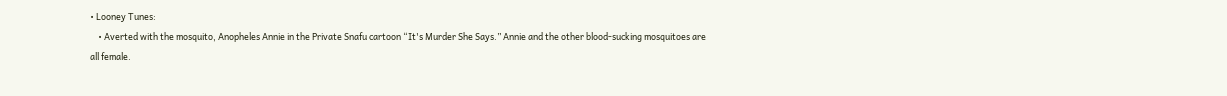• Looney Tunes:
    • Averted with the mosquito, Anopheles Annie in the Private Snafu cartoon “It's Murder She Says.” Annie and the other blood-sucking mosquitoes are all female.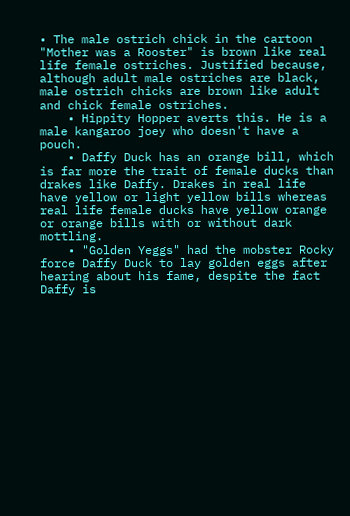• The male ostrich chick in the cartoon "Mother was a Rooster" is brown like real life female ostriches. Justified because, although adult male ostriches are black, male ostrich chicks are brown like adult and chick female ostriches.
    • Hippity Hopper averts this. He is a male kangaroo joey who doesn't have a pouch.
    • Daffy Duck has an orange bill, which is far more the trait of female ducks than drakes like Daffy. Drakes in real life have yellow or light yellow bills whereas real life female ducks have yellow orange or orange bills with or without dark mottling.
    • "Golden Yeggs" had the mobster Rocky force Daffy Duck to lay golden eggs after hearing about his fame, despite the fact Daffy is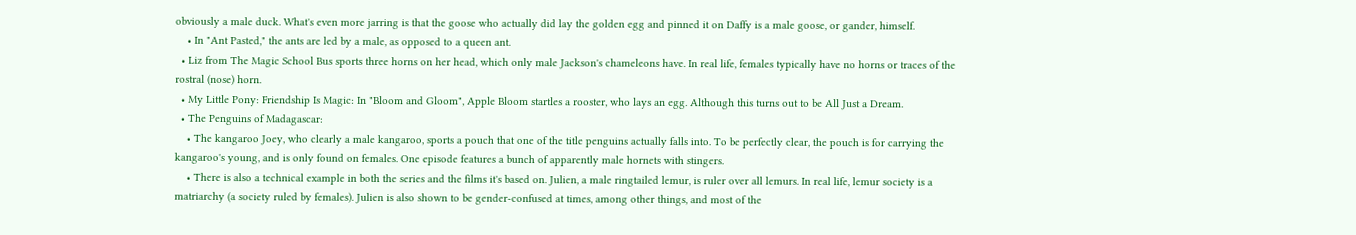obviously a male duck. What's even more jarring is that the goose who actually did lay the golden egg and pinned it on Daffy is a male goose, or gander, himself.
    • In "Ant Pasted," the ants are led by a male, as opposed to a queen ant.
  • Liz from The Magic School Bus sports three horns on her head, which only male Jackson's chameleons have. In real life, females typically have no horns or traces of the rostral (nose) horn.
  • My Little Pony: Friendship Is Magic: In "Bloom and Gloom", Apple Bloom startles a rooster, who lays an egg. Although this turns out to be All Just a Dream.
  • The Penguins of Madagascar:
    • The kangaroo Joey, who clearly a male kangaroo, sports a pouch that one of the title penguins actually falls into. To be perfectly clear, the pouch is for carrying the kangaroo's young, and is only found on females. One episode features a bunch of apparently male hornets with stingers.
    • There is also a technical example in both the series and the films it's based on. Julien, a male ringtailed lemur, is ruler over all lemurs. In real life, lemur society is a matriarchy (a society ruled by females). Julien is also shown to be gender-confused at times, among other things, and most of the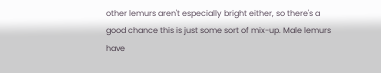other lemurs aren't especially bright either, so there's a good chance this is just some sort of mix-up. Male lemurs have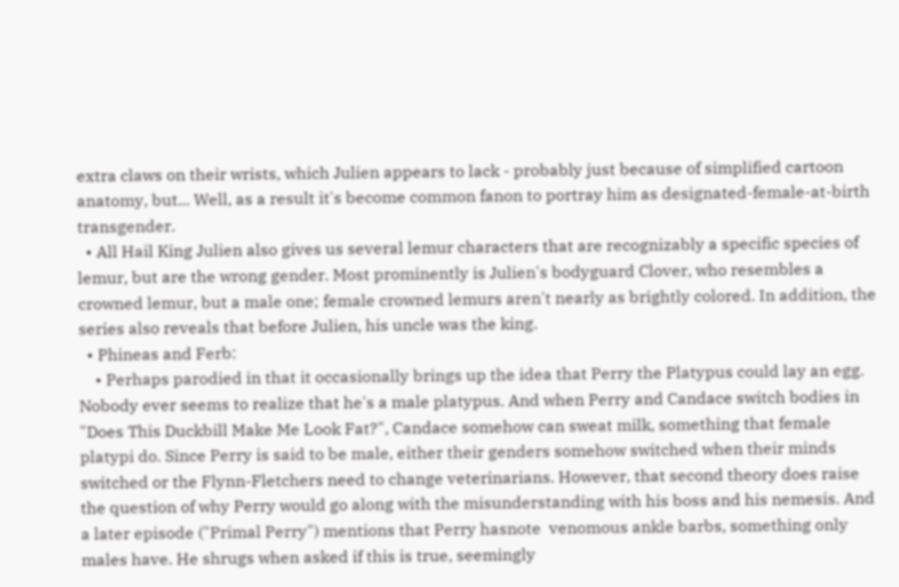extra claws on their wrists, which Julien appears to lack - probably just because of simplified cartoon anatomy, but... Well, as a result it's become common fanon to portray him as designated-female-at-birth transgender.
  • All Hail King Julien also gives us several lemur characters that are recognizably a specific species of lemur, but are the wrong gender. Most prominently is Julien's bodyguard Clover, who resembles a crowned lemur, but a male one; female crowned lemurs aren't nearly as brightly colored. In addition, the series also reveals that before Julien, his uncle was the king.
  • Phineas and Ferb:
    • Perhaps parodied in that it occasionally brings up the idea that Perry the Platypus could lay an egg. Nobody ever seems to realize that he's a male platypus. And when Perry and Candace switch bodies in "Does This Duckbill Make Me Look Fat?", Candace somehow can sweat milk, something that female platypi do. Since Perry is said to be male, either their genders somehow switched when their minds switched or the Flynn-Fletchers need to change veterinarians. However, that second theory does raise the question of why Perry would go along with the misunderstanding with his boss and his nemesis. And a later episode ("Primal Perry") mentions that Perry hasnote  venomous ankle barbs, something only males have. He shrugs when asked if this is true, seemingly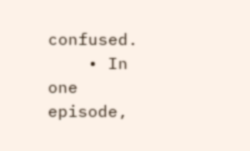confused.
    • In one episode,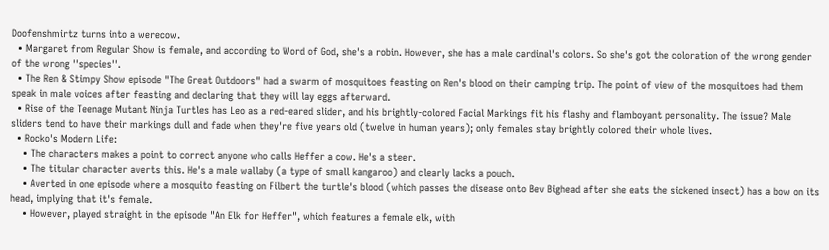Doofenshmirtz turns into a werecow.
  • Margaret from Regular Show is female, and according to Word of God, she's a robin. However, she has a male cardinal's colors. So she's got the coloration of the wrong gender of the wrong ''species''.
  • The Ren & Stimpy Show episode "The Great Outdoors" had a swarm of mosquitoes feasting on Ren's blood on their camping trip. The point of view of the mosquitoes had them speak in male voices after feasting and declaring that they will lay eggs afterward.
  • Rise of the Teenage Mutant Ninja Turtles has Leo as a red-eared slider, and his brightly-colored Facial Markings fit his flashy and flamboyant personality. The issue? Male sliders tend to have their markings dull and fade when they're five years old (twelve in human years); only females stay brightly colored their whole lives.
  • Rocko's Modern Life:
    • The characters makes a point to correct anyone who calls Heffer a cow. He's a steer.
    • The titular character averts this. He's a male wallaby (a type of small kangaroo) and clearly lacks a pouch.
    • Averted in one episode where a mosquito feasting on Filbert the turtle's blood (which passes the disease onto Bev Bighead after she eats the sickened insect) has a bow on its head, implying that it's female.
    • However, played straight in the episode "An Elk for Heffer", which features a female elk, with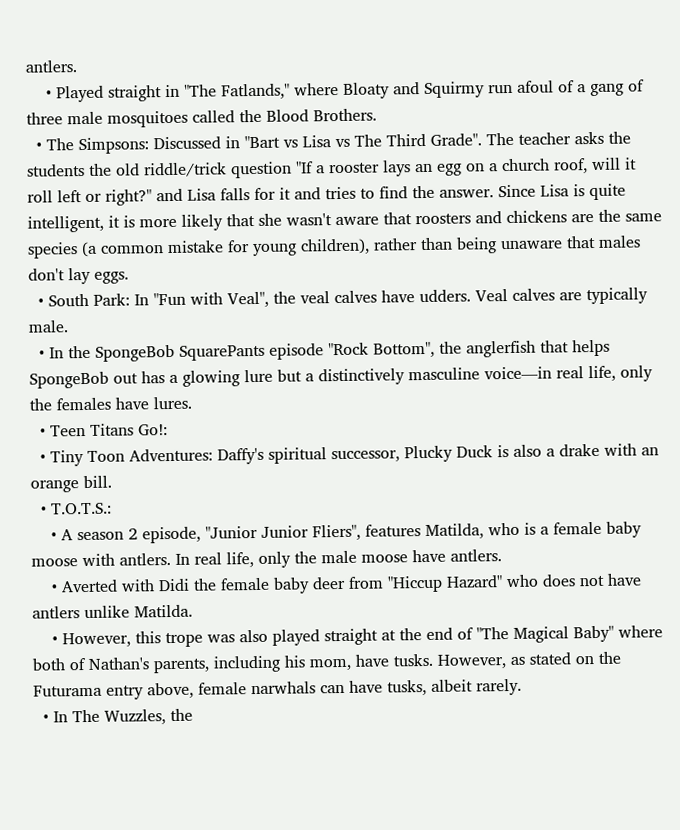antlers.
    • Played straight in "The Fatlands," where Bloaty and Squirmy run afoul of a gang of three male mosquitoes called the Blood Brothers.
  • The Simpsons: Discussed in "Bart vs Lisa vs The Third Grade". The teacher asks the students the old riddle/trick question "If a rooster lays an egg on a church roof, will it roll left or right?" and Lisa falls for it and tries to find the answer. Since Lisa is quite intelligent, it is more likely that she wasn't aware that roosters and chickens are the same species (a common mistake for young children), rather than being unaware that males don't lay eggs.
  • South Park: In "Fun with Veal", the veal calves have udders. Veal calves are typically male.
  • In the SpongeBob SquarePants episode "Rock Bottom", the anglerfish that helps SpongeBob out has a glowing lure but a distinctively masculine voice—in real life, only the females have lures.
  • Teen Titans Go!:
  • Tiny Toon Adventures: Daffy's spiritual successor, Plucky Duck is also a drake with an orange bill.
  • T.O.T.S.:
    • A season 2 episode, "Junior Junior Fliers", features Matilda, who is a female baby moose with antlers. In real life, only the male moose have antlers.
    • Averted with Didi the female baby deer from "Hiccup Hazard" who does not have antlers unlike Matilda.
    • However, this trope was also played straight at the end of "The Magical Baby" where both of Nathan's parents, including his mom, have tusks. However, as stated on the Futurama entry above, female narwhals can have tusks, albeit rarely.
  • In The Wuzzles, the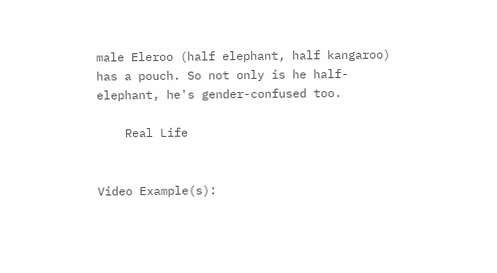male Eleroo (half elephant, half kangaroo) has a pouch. So not only is he half-elephant, he's gender-confused too.

    Real Life


Video Example(s):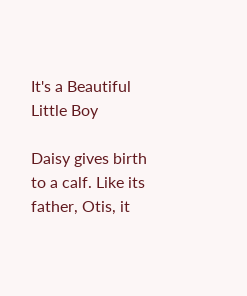It's a Beautiful Little Boy

Daisy gives birth to a calf. Like its father, Otis, it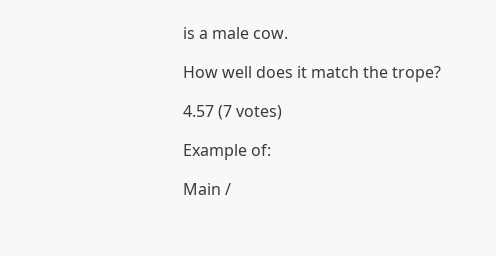is a male cow.

How well does it match the trope?

4.57 (7 votes)

Example of:

Main /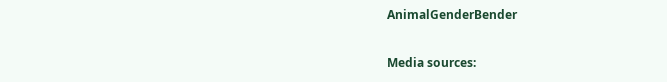AnimalGenderBender

Media sources: